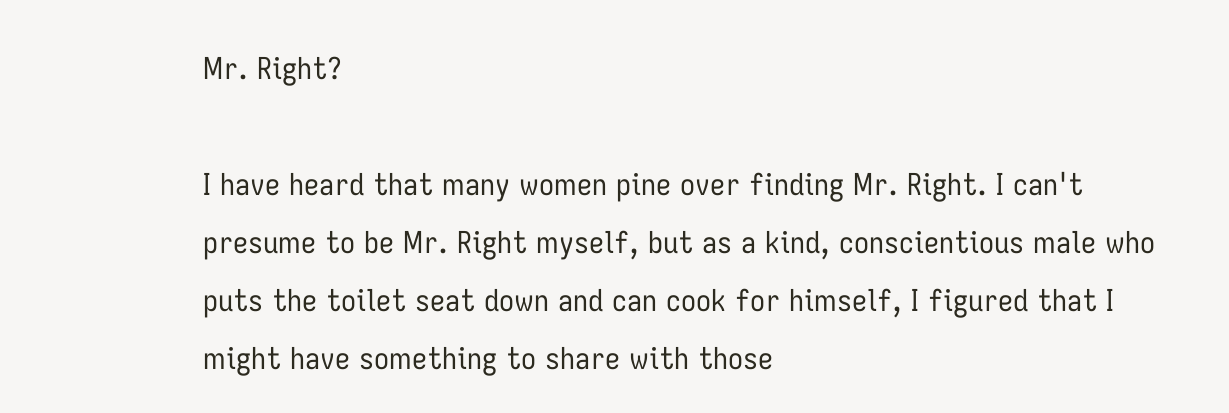Mr. Right?

I have heard that many women pine over finding Mr. Right. I can't presume to be Mr. Right myself, but as a kind, conscientious male who puts the toilet seat down and can cook for himself, I figured that I might have something to share with those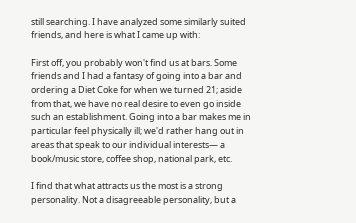still searching. I have analyzed some similarly suited friends, and here is what I came up with:

First off, you probably won't find us at bars. Some friends and I had a fantasy of going into a bar and ordering a Diet Coke for when we turned 21; aside from that, we have no real desire to even go inside such an establishment. Going into a bar makes me in particular feel physically ill; we'd rather hang out in areas that speak to our individual interests— a book/music store, coffee shop, national park, etc.

I find that what attracts us the most is a strong personality. Not a disagreeable personality, but a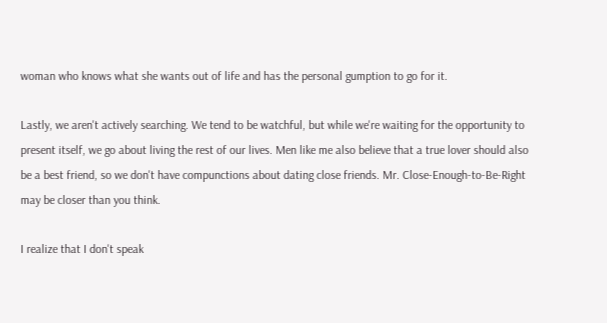woman who knows what she wants out of life and has the personal gumption to go for it.

Lastly, we aren't actively searching. We tend to be watchful, but while we're waiting for the opportunity to present itself, we go about living the rest of our lives. Men like me also believe that a true lover should also be a best friend, so we don't have compunctions about dating close friends. Mr. Close-Enough-to-Be-Right may be closer than you think.

I realize that I don't speak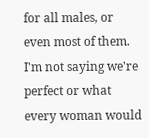for all males, or even most of them. I'm not saying we're perfect or what every woman would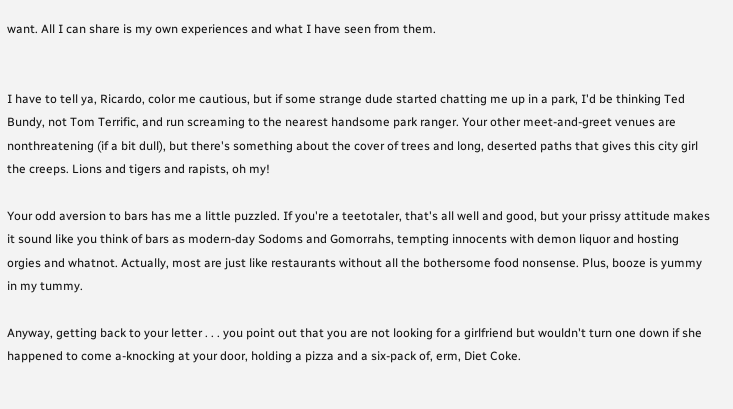want. All I can share is my own experiences and what I have seen from them.


I have to tell ya, Ricardo, color me cautious, but if some strange dude started chatting me up in a park, I'd be thinking Ted Bundy, not Tom Terrific, and run screaming to the nearest handsome park ranger. Your other meet-and-greet venues are nonthreatening (if a bit dull), but there's something about the cover of trees and long, deserted paths that gives this city girl the creeps. Lions and tigers and rapists, oh my!

Your odd aversion to bars has me a little puzzled. If you're a teetotaler, that's all well and good, but your prissy attitude makes it sound like you think of bars as modern-day Sodoms and Gomorrahs, tempting innocents with demon liquor and hosting orgies and whatnot. Actually, most are just like restaurants without all the bothersome food nonsense. Plus, booze is yummy in my tummy.

Anyway, getting back to your letter . . . you point out that you are not looking for a girlfriend but wouldn't turn one down if she happened to come a-knocking at your door, holding a pizza and a six-pack of, erm, Diet Coke.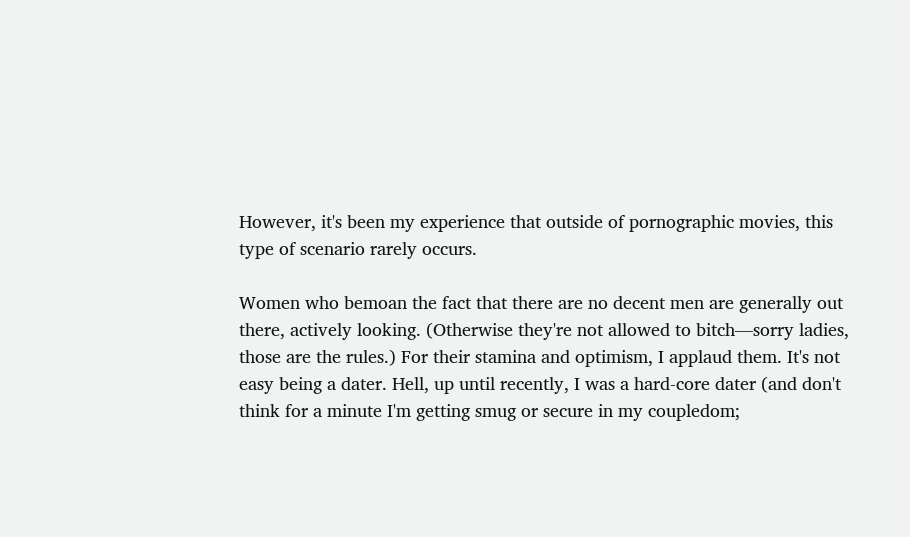However, it's been my experience that outside of pornographic movies, this type of scenario rarely occurs.

Women who bemoan the fact that there are no decent men are generally out there, actively looking. (Otherwise they're not allowed to bitch—sorry ladies, those are the rules.) For their stamina and optimism, I applaud them. It's not easy being a dater. Hell, up until recently, I was a hard-core dater (and don't think for a minute I'm getting smug or secure in my coupledom;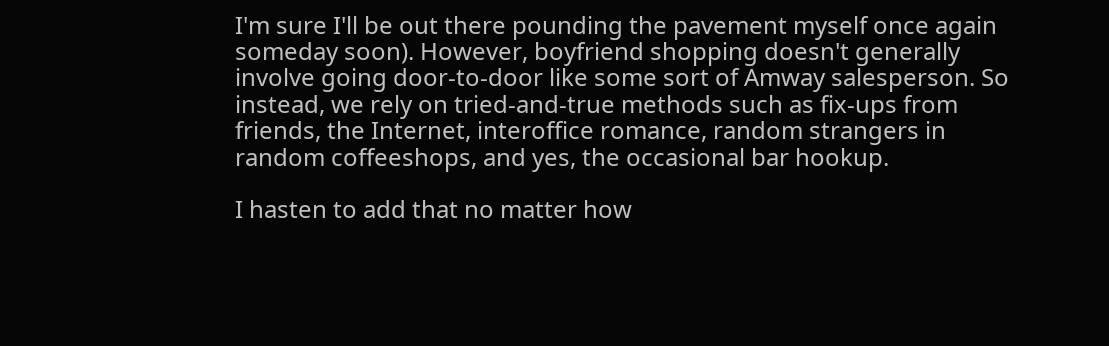I'm sure I'll be out there pounding the pavement myself once again someday soon). However, boyfriend shopping doesn't generally involve going door-to-door like some sort of Amway salesperson. So instead, we rely on tried-and-true methods such as fix-ups from friends, the Internet, interoffice romance, random strangers in random coffeeshops, and yes, the occasional bar hookup.

I hasten to add that no matter how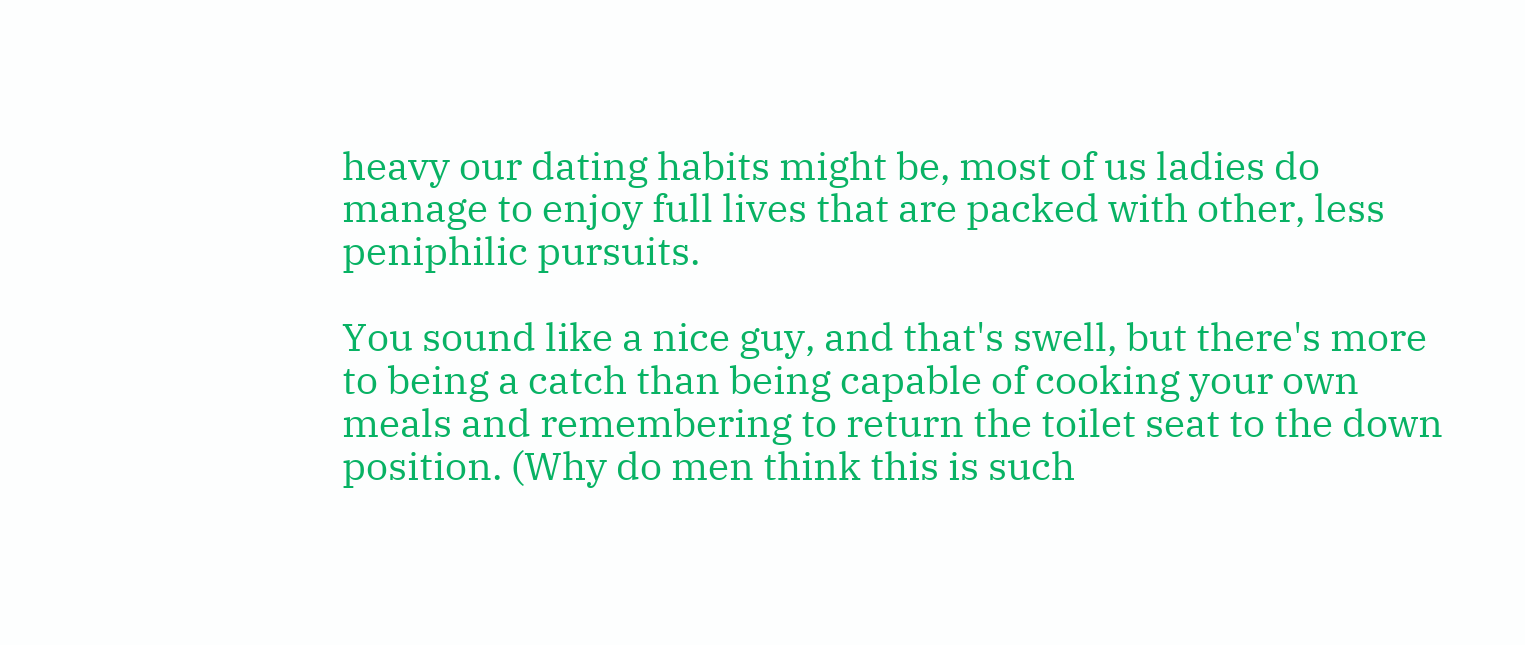heavy our dating habits might be, most of us ladies do manage to enjoy full lives that are packed with other, less peniphilic pursuits.

You sound like a nice guy, and that's swell, but there's more to being a catch than being capable of cooking your own meals and remembering to return the toilet seat to the down position. (Why do men think this is such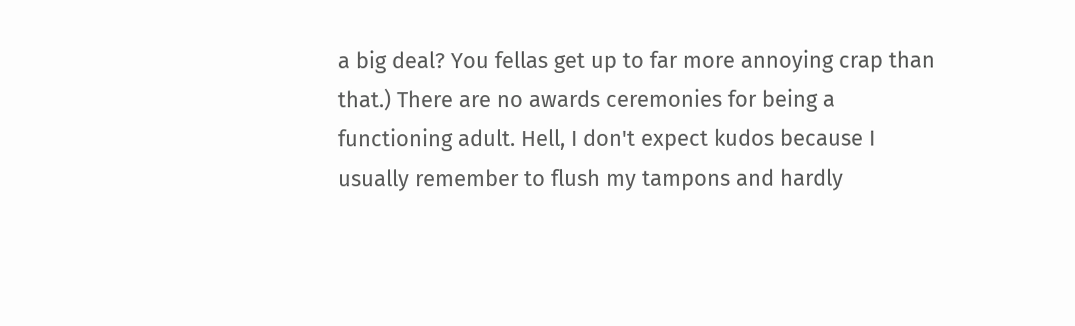a big deal? You fellas get up to far more annoying crap than that.) There are no awards ceremonies for being a functioning adult. Hell, I don't expect kudos because I usually remember to flush my tampons and hardly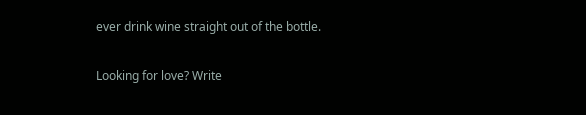ever drink wine straight out of the bottle.

Looking for love? Write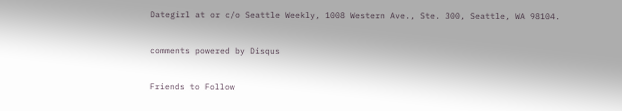Dategirl at or c/o Seattle Weekly, 1008 Western Ave., Ste. 300, Seattle, WA 98104.

comments powered by Disqus

Friends to Follow